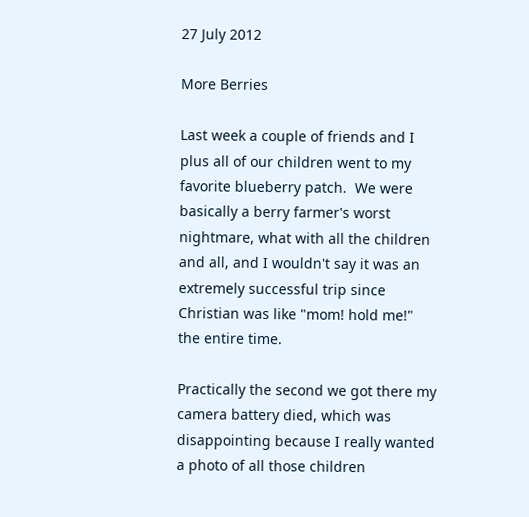27 July 2012

More Berries

Last week a couple of friends and I plus all of our children went to my favorite blueberry patch.  We were basically a berry farmer's worst nightmare, what with all the children and all, and I wouldn't say it was an extremely successful trip since Christian was like "mom! hold me!" the entire time.

Practically the second we got there my camera battery died, which was disappointing because I really wanted a photo of all those children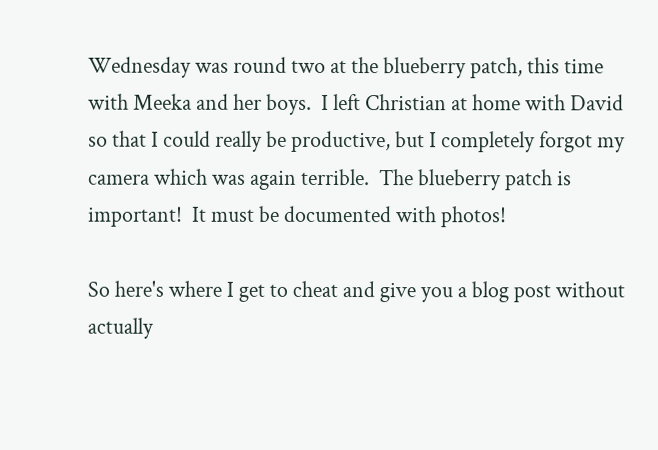Wednesday was round two at the blueberry patch, this time with Meeka and her boys.  I left Christian at home with David so that I could really be productive, but I completely forgot my camera which was again terrible.  The blueberry patch is important!  It must be documented with photos!

So here's where I get to cheat and give you a blog post without actually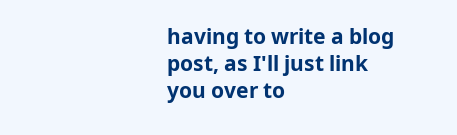having to write a blog post, as I'll just link you over to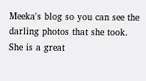Meeka's blog so you can see the darling photos that she took.  She is a great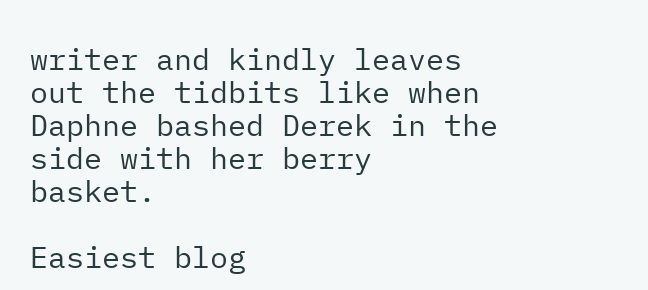writer and kindly leaves out the tidbits like when Daphne bashed Derek in the side with her berry basket.

Easiest blog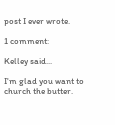post I ever wrote.

1 comment:

Kelley said...

I'm glad you want to church the butter.